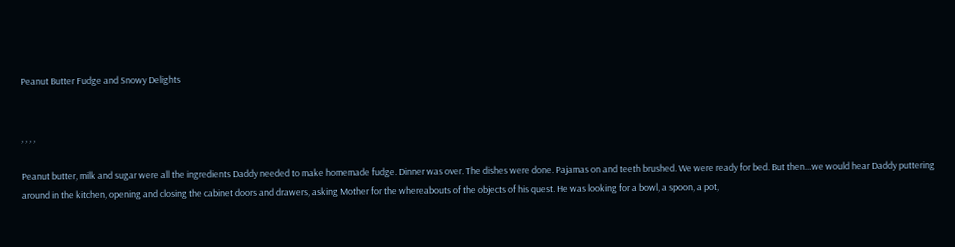Peanut Butter Fudge and Snowy Delights


, , , ,

Peanut butter, milk and sugar were all the ingredients Daddy needed to make homemade fudge. Dinner was over. The dishes were done. Pajamas on and teeth brushed. We were ready for bed. But then…we would hear Daddy puttering around in the kitchen, opening and closing the cabinet doors and drawers, asking Mother for the whereabouts of the objects of his quest. He was looking for a bowl, a spoon, a pot,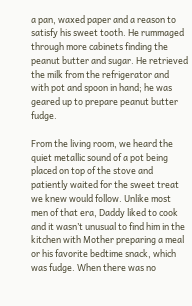a pan, waxed paper and a reason to satisfy his sweet tooth. He rummaged through more cabinets finding the peanut butter and sugar. He retrieved the milk from the refrigerator and with pot and spoon in hand; he was geared up to prepare peanut butter fudge.

From the living room, we heard the quiet metallic sound of a pot being placed on top of the stove and patiently waited for the sweet treat we knew would follow. Unlike most men of that era, Daddy liked to cook and it wasn’t unusual to find him in the kitchen with Mother preparing a meal or his favorite bedtime snack, which was fudge. When there was no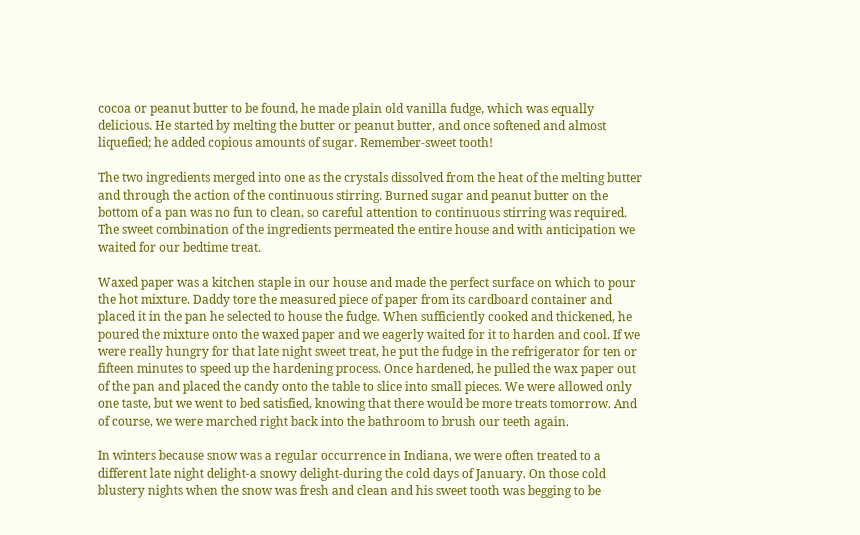cocoa or peanut butter to be found, he made plain old vanilla fudge, which was equally delicious. He started by melting the butter or peanut butter, and once softened and almost liquefied; he added copious amounts of sugar. Remember-sweet tooth!

The two ingredients merged into one as the crystals dissolved from the heat of the melting butter and through the action of the continuous stirring. Burned sugar and peanut butter on the bottom of a pan was no fun to clean, so careful attention to continuous stirring was required. The sweet combination of the ingredients permeated the entire house and with anticipation we waited for our bedtime treat.

Waxed paper was a kitchen staple in our house and made the perfect surface on which to pour the hot mixture. Daddy tore the measured piece of paper from its cardboard container and placed it in the pan he selected to house the fudge. When sufficiently cooked and thickened, he poured the mixture onto the waxed paper and we eagerly waited for it to harden and cool. If we were really hungry for that late night sweet treat, he put the fudge in the refrigerator for ten or fifteen minutes to speed up the hardening process. Once hardened, he pulled the wax paper out of the pan and placed the candy onto the table to slice into small pieces. We were allowed only one taste, but we went to bed satisfied, knowing that there would be more treats tomorrow. And of course, we were marched right back into the bathroom to brush our teeth again.

In winters because snow was a regular occurrence in Indiana, we were often treated to a different late night delight-a snowy delight-during the cold days of January. On those cold blustery nights when the snow was fresh and clean and his sweet tooth was begging to be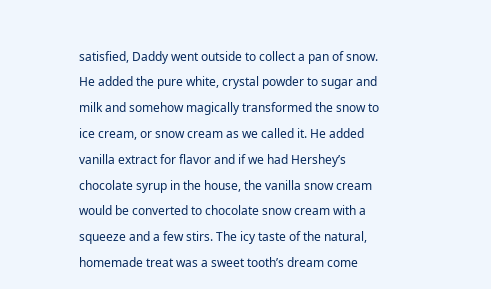satisfied, Daddy went outside to collect a pan of snow. He added the pure white, crystal powder to sugar and milk and somehow magically transformed the snow to ice cream, or snow cream as we called it. He added vanilla extract for flavor and if we had Hershey’s chocolate syrup in the house, the vanilla snow cream would be converted to chocolate snow cream with a squeeze and a few stirs. The icy taste of the natural, homemade treat was a sweet tooth’s dream come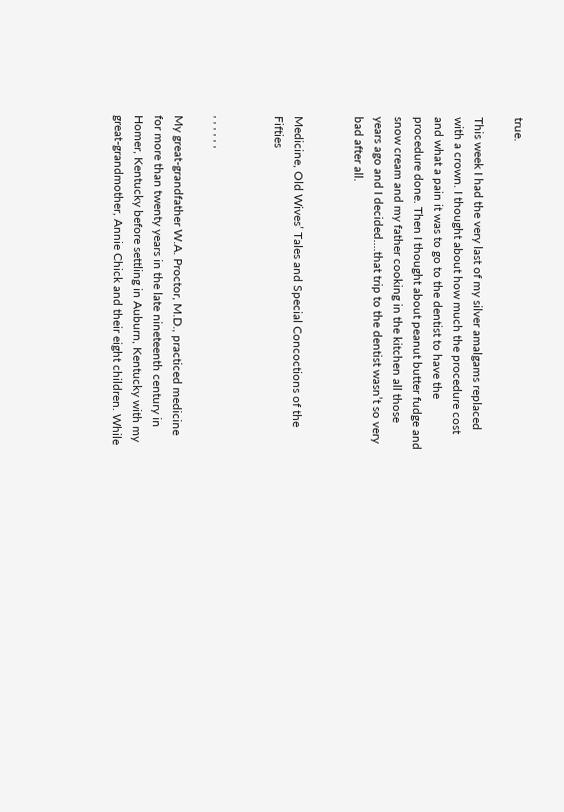true.

This week I had the very last of my silver amalgams replaced with a crown. I thought about how much the procedure cost and what a pain it was to go to the dentist to have the procedure done. Then I thought about peanut butter fudge and snow cream and my father cooking in the kitchen all those years ago and I decided….that trip to the dentist wasn’t so very bad after all.


Medicine, Old Wives’ Tales and Special Concoctions of the Fifties


, , , , , ,

My great-grandfather W.A. Proctor, M.D., practiced medicine for more than twenty years in the late nineteenth century in Homer, Kentucky before settling in Auburn, Kentucky with my great-grandmother, Annie Chick and their eight children. While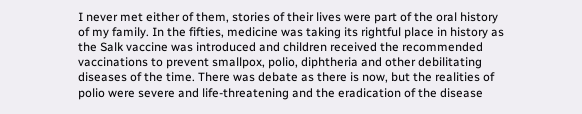I never met either of them, stories of their lives were part of the oral history of my family. In the fifties, medicine was taking its rightful place in history as the Salk vaccine was introduced and children received the recommended vaccinations to prevent smallpox, polio, diphtheria and other debilitating diseases of the time. There was debate as there is now, but the realities of polio were severe and life-threatening and the eradication of the disease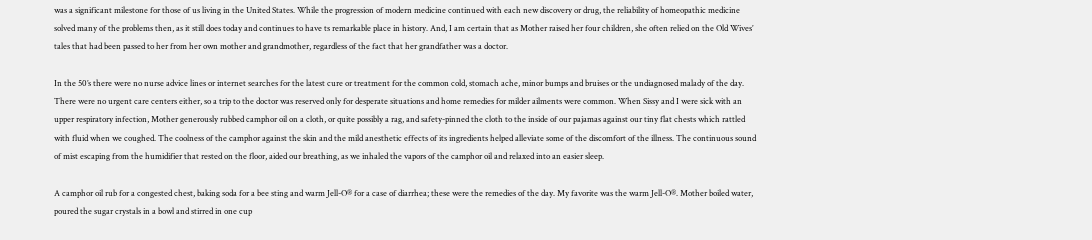was a significant milestone for those of us living in the United States. While the progression of modern medicine continued with each new discovery or drug, the reliability of homeopathic medicine solved many of the problems then, as it still does today and continues to have ts remarkable place in history. And, I am certain that as Mother raised her four children, she often relied on the Old Wives’ tales that had been passed to her from her own mother and grandmother, regardless of the fact that her grandfather was a doctor.

In the 50’s there were no nurse advice lines or internet searches for the latest cure or treatment for the common cold, stomach ache, minor bumps and bruises or the undiagnosed malady of the day. There were no urgent care centers either, so a trip to the doctor was reserved only for desperate situations and home remedies for milder ailments were common. When Sissy and I were sick with an upper respiratory infection, Mother generously rubbed camphor oil on a cloth, or quite possibly a rag, and safety-pinned the cloth to the inside of our pajamas against our tiny flat chests which rattled with fluid when we coughed. The coolness of the camphor against the skin and the mild anesthetic effects of its ingredients helped alleviate some of the discomfort of the illness. The continuous sound of mist escaping from the humidifier that rested on the floor, aided our breathing, as we inhaled the vapors of the camphor oil and relaxed into an easier sleep.

A camphor oil rub for a congested chest, baking soda for a bee sting and warm Jell-O® for a case of diarrhea; these were the remedies of the day. My favorite was the warm Jell-O®. Mother boiled water, poured the sugar crystals in a bowl and stirred in one cup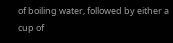of boiling water, followed by either a cup of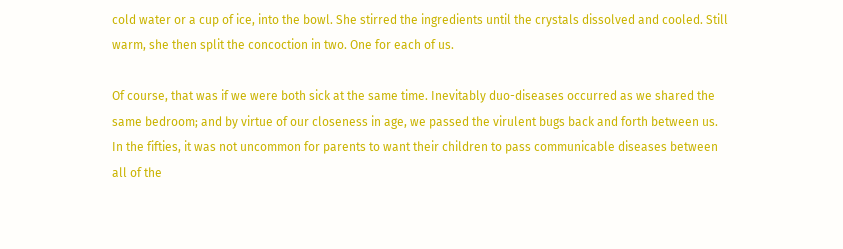cold water or a cup of ice, into the bowl. She stirred the ingredients until the crystals dissolved and cooled. Still warm, she then split the concoction in two. One for each of us.

Of course, that was if we were both sick at the same time. Inevitably duo-diseases occurred as we shared the same bedroom; and by virtue of our closeness in age, we passed the virulent bugs back and forth between us. In the fifties, it was not uncommon for parents to want their children to pass communicable diseases between all of the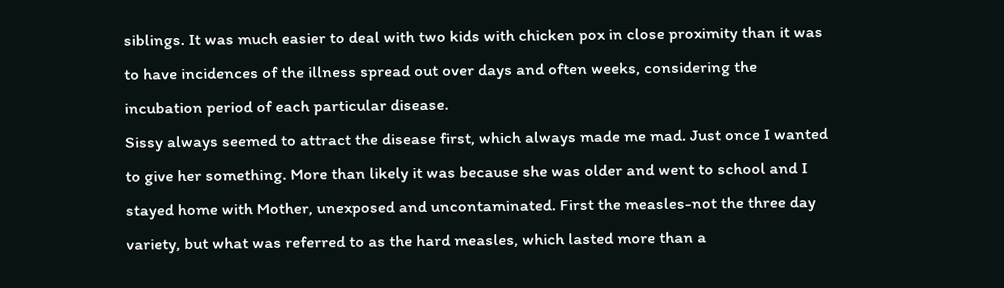siblings. It was much easier to deal with two kids with chicken pox in close proximity than it was to have incidences of the illness spread out over days and often weeks, considering the incubation period of each particular disease.
Sissy always seemed to attract the disease first, which always made me mad. Just once I wanted to give her something. More than likely it was because she was older and went to school and I stayed home with Mother, unexposed and uncontaminated. First the measles-not the three day variety, but what was referred to as the hard measles, which lasted more than a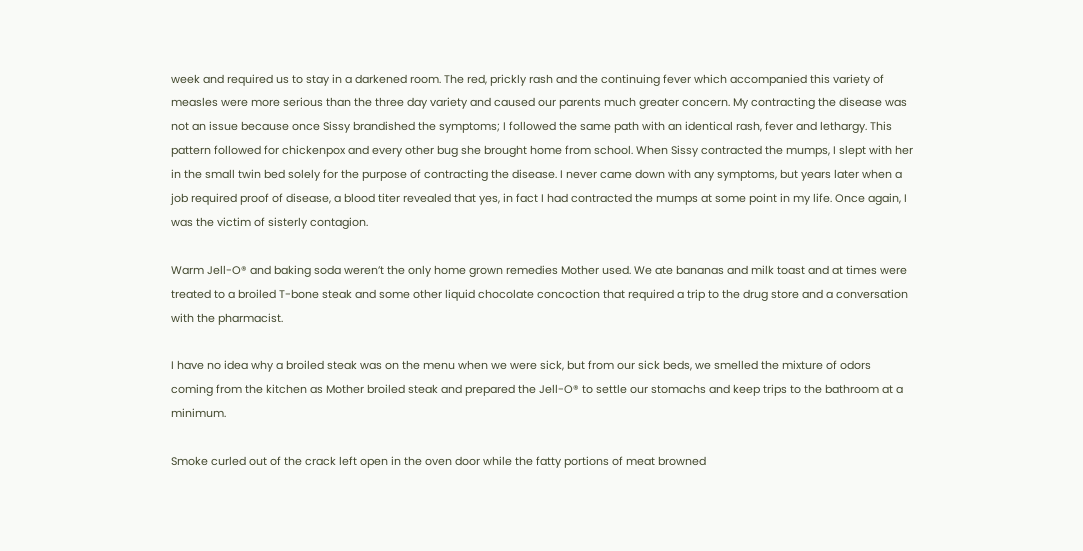week and required us to stay in a darkened room. The red, prickly rash and the continuing fever which accompanied this variety of measles were more serious than the three day variety and caused our parents much greater concern. My contracting the disease was not an issue because once Sissy brandished the symptoms; I followed the same path with an identical rash, fever and lethargy. This pattern followed for chickenpox and every other bug she brought home from school. When Sissy contracted the mumps, I slept with her in the small twin bed solely for the purpose of contracting the disease. I never came down with any symptoms, but years later when a job required proof of disease, a blood titer revealed that yes, in fact I had contracted the mumps at some point in my life. Once again, I was the victim of sisterly contagion.

Warm Jell-O® and baking soda weren’t the only home grown remedies Mother used. We ate bananas and milk toast and at times were treated to a broiled T-bone steak and some other liquid chocolate concoction that required a trip to the drug store and a conversation with the pharmacist.

I have no idea why a broiled steak was on the menu when we were sick, but from our sick beds, we smelled the mixture of odors coming from the kitchen as Mother broiled steak and prepared the Jell-O® to settle our stomachs and keep trips to the bathroom at a minimum.

Smoke curled out of the crack left open in the oven door while the fatty portions of meat browned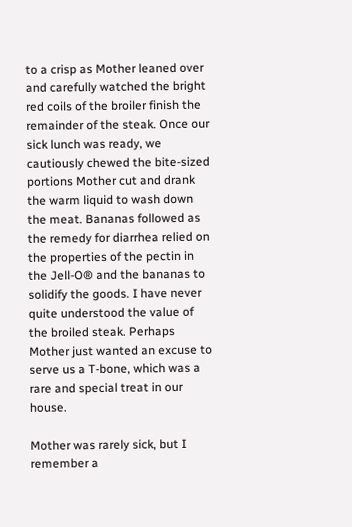to a crisp as Mother leaned over and carefully watched the bright red coils of the broiler finish the remainder of the steak. Once our sick lunch was ready, we cautiously chewed the bite-sized portions Mother cut and drank the warm liquid to wash down the meat. Bananas followed as the remedy for diarrhea relied on the properties of the pectin in the Jell-O® and the bananas to solidify the goods. I have never quite understood the value of the broiled steak. Perhaps Mother just wanted an excuse to serve us a T-bone, which was a rare and special treat in our house.

Mother was rarely sick, but I remember a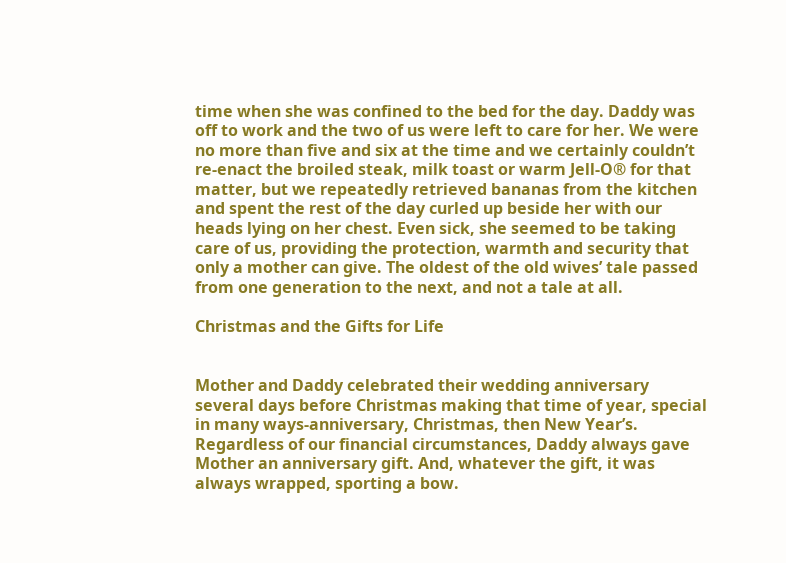time when she was confined to the bed for the day. Daddy was off to work and the two of us were left to care for her. We were no more than five and six at the time and we certainly couldn’t re-enact the broiled steak, milk toast or warm Jell-O® for that matter, but we repeatedly retrieved bananas from the kitchen and spent the rest of the day curled up beside her with our heads lying on her chest. Even sick, she seemed to be taking care of us, providing the protection, warmth and security that only a mother can give. The oldest of the old wives’ tale passed from one generation to the next, and not a tale at all.

Christmas and the Gifts for Life


Mother and Daddy celebrated their wedding anniversary several days before Christmas making that time of year, special in many ways-anniversary, Christmas, then New Year’s. Regardless of our financial circumstances, Daddy always gave Mother an anniversary gift. And, whatever the gift, it was always wrapped, sporting a bow.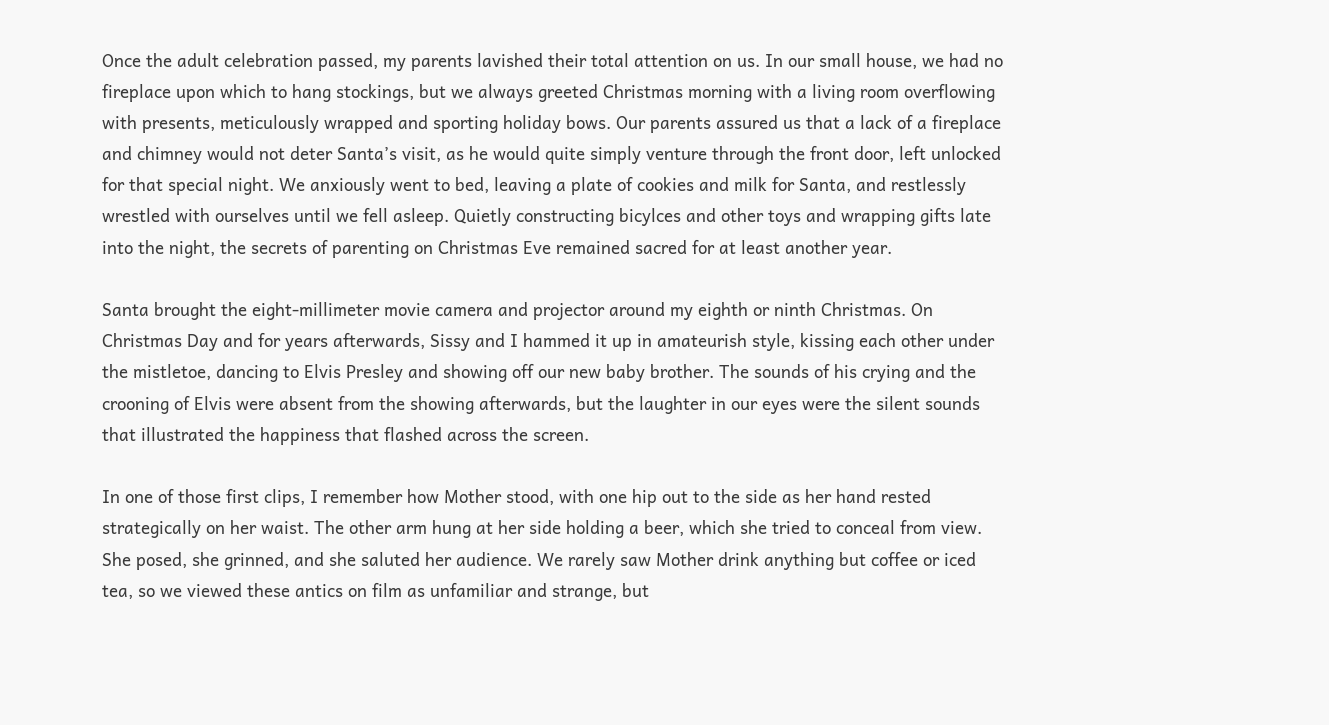Once the adult celebration passed, my parents lavished their total attention on us. In our small house, we had no fireplace upon which to hang stockings, but we always greeted Christmas morning with a living room overflowing with presents, meticulously wrapped and sporting holiday bows. Our parents assured us that a lack of a fireplace and chimney would not deter Santa’s visit, as he would quite simply venture through the front door, left unlocked for that special night. We anxiously went to bed, leaving a plate of cookies and milk for Santa, and restlessly wrestled with ourselves until we fell asleep. Quietly constructing bicylces and other toys and wrapping gifts late into the night, the secrets of parenting on Christmas Eve remained sacred for at least another year.

Santa brought the eight-millimeter movie camera and projector around my eighth or ninth Christmas. On Christmas Day and for years afterwards, Sissy and I hammed it up in amateurish style, kissing each other under the mistletoe, dancing to Elvis Presley and showing off our new baby brother. The sounds of his crying and the crooning of Elvis were absent from the showing afterwards, but the laughter in our eyes were the silent sounds that illustrated the happiness that flashed across the screen.

In one of those first clips, I remember how Mother stood, with one hip out to the side as her hand rested strategically on her waist. The other arm hung at her side holding a beer, which she tried to conceal from view. She posed, she grinned, and she saluted her audience. We rarely saw Mother drink anything but coffee or iced tea, so we viewed these antics on film as unfamiliar and strange, but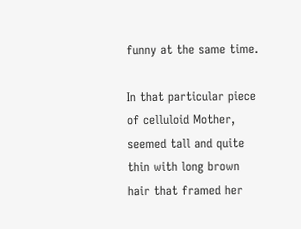funny at the same time.

In that particular piece of celluloid Mother, seemed tall and quite thin with long brown hair that framed her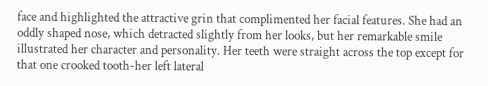face and highlighted the attractive grin that complimented her facial features. She had an oddly shaped nose, which detracted slightly from her looks, but her remarkable smile illustrated her character and personality. Her teeth were straight across the top except for that one crooked tooth-her left lateral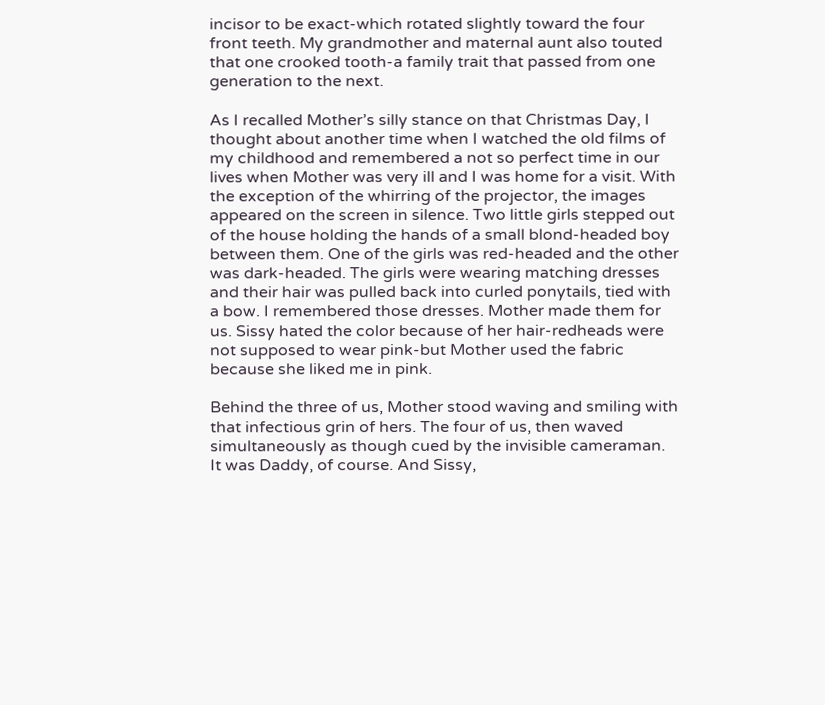incisor to be exact-which rotated slightly toward the four front teeth. My grandmother and maternal aunt also touted that one crooked tooth-a family trait that passed from one generation to the next.

As I recalled Mother’s silly stance on that Christmas Day, I thought about another time when I watched the old films of my childhood and remembered a not so perfect time in our lives when Mother was very ill and I was home for a visit. With the exception of the whirring of the projector, the images appeared on the screen in silence. Two little girls stepped out of the house holding the hands of a small blond-headed boy between them. One of the girls was red-headed and the other was dark-headed. The girls were wearing matching dresses and their hair was pulled back into curled ponytails, tied with a bow. I remembered those dresses. Mother made them for us. Sissy hated the color because of her hair-redheads were not supposed to wear pink-but Mother used the fabric because she liked me in pink.

Behind the three of us, Mother stood waving and smiling with that infectious grin of hers. The four of us, then waved simultaneously as though cued by the invisible cameraman. It was Daddy, of course. And Sissy,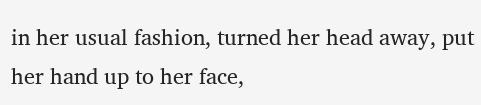in her usual fashion, turned her head away, put her hand up to her face,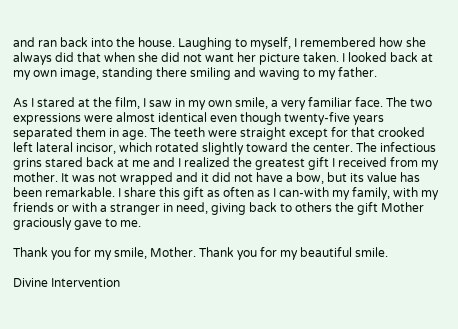and ran back into the house. Laughing to myself, I remembered how she always did that when she did not want her picture taken. I looked back at my own image, standing there smiling and waving to my father.

As I stared at the film, I saw in my own smile, a very familiar face. The two expressions were almost identical even though twenty-five years separated them in age. The teeth were straight except for that crooked left lateral incisor, which rotated slightly toward the center. The infectious grins stared back at me and I realized the greatest gift I received from my mother. It was not wrapped and it did not have a bow, but its value has been remarkable. I share this gift as often as I can-with my family, with my friends or with a stranger in need, giving back to others the gift Mother graciously gave to me.

Thank you for my smile, Mother. Thank you for my beautiful smile.

Divine Intervention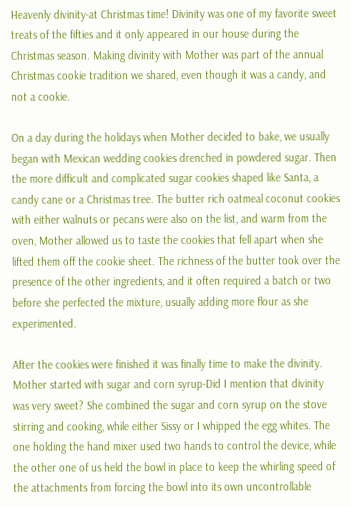Heavenly divinity-at Christmas time! Divinity was one of my favorite sweet treats of the fifties and it only appeared in our house during the Christmas season. Making divinity with Mother was part of the annual Christmas cookie tradition we shared, even though it was a candy, and not a cookie.

On a day during the holidays when Mother decided to bake, we usually began with Mexican wedding cookies drenched in powdered sugar. Then the more difficult and complicated sugar cookies shaped like Santa, a candy cane or a Christmas tree. The butter rich oatmeal coconut cookies with either walnuts or pecans were also on the list, and warm from the oven, Mother allowed us to taste the cookies that fell apart when she lifted them off the cookie sheet. The richness of the butter took over the presence of the other ingredients, and it often required a batch or two before she perfected the mixture, usually adding more flour as she experimented.

After the cookies were finished it was finally time to make the divinity. Mother started with sugar and corn syrup-Did I mention that divinity was very sweet? She combined the sugar and corn syrup on the stove stirring and cooking, while either Sissy or I whipped the egg whites. The one holding the hand mixer used two hands to control the device, while the other one of us held the bowl in place to keep the whirling speed of the attachments from forcing the bowl into its own uncontrollable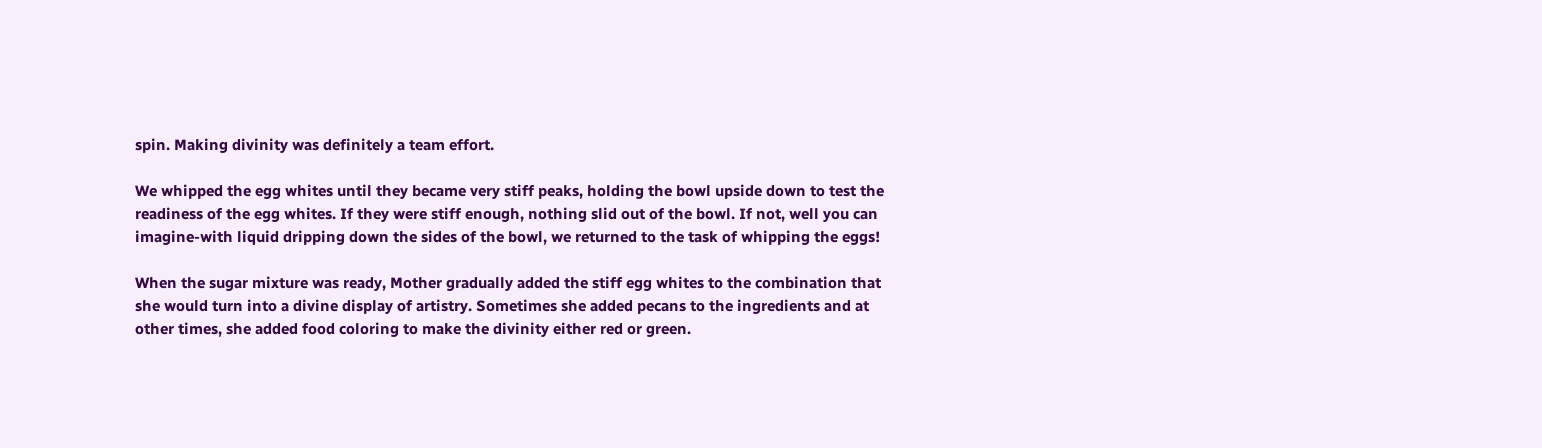spin. Making divinity was definitely a team effort.

We whipped the egg whites until they became very stiff peaks, holding the bowl upside down to test the readiness of the egg whites. If they were stiff enough, nothing slid out of the bowl. If not, well you can imagine-with liquid dripping down the sides of the bowl, we returned to the task of whipping the eggs!

When the sugar mixture was ready, Mother gradually added the stiff egg whites to the combination that she would turn into a divine display of artistry. Sometimes she added pecans to the ingredients and at other times, she added food coloring to make the divinity either red or green.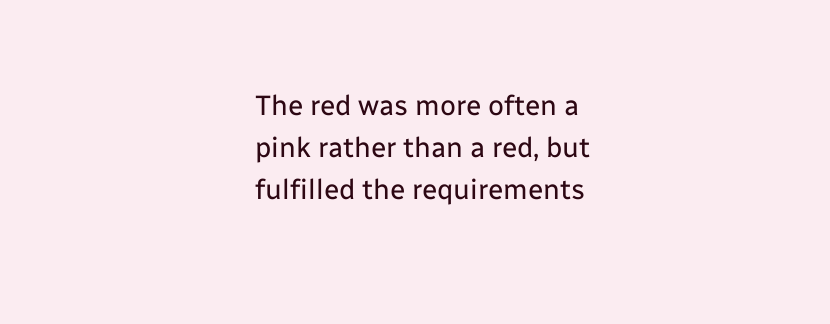The red was more often a pink rather than a red, but fulfilled the requirements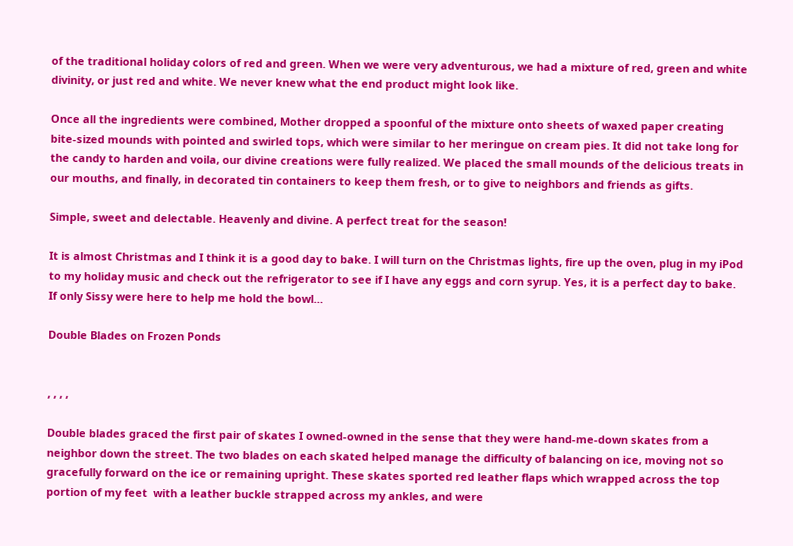of the traditional holiday colors of red and green. When we were very adventurous, we had a mixture of red, green and white divinity, or just red and white. We never knew what the end product might look like.

Once all the ingredients were combined, Mother dropped a spoonful of the mixture onto sheets of waxed paper creating bite-sized mounds with pointed and swirled tops, which were similar to her meringue on cream pies. It did not take long for the candy to harden and voila, our divine creations were fully realized. We placed the small mounds of the delicious treats in our mouths, and finally, in decorated tin containers to keep them fresh, or to give to neighbors and friends as gifts.

Simple, sweet and delectable. Heavenly and divine. A perfect treat for the season!

It is almost Christmas and I think it is a good day to bake. I will turn on the Christmas lights, fire up the oven, plug in my iPod to my holiday music and check out the refrigerator to see if I have any eggs and corn syrup. Yes, it is a perfect day to bake. If only Sissy were here to help me hold the bowl…

Double Blades on Frozen Ponds


, , , ,

Double blades graced the first pair of skates I owned-owned in the sense that they were hand-me-down skates from a neighbor down the street. The two blades on each skated helped manage the difficulty of balancing on ice, moving not so gracefully forward on the ice or remaining upright. These skates sported red leather flaps which wrapped across the top portion of my feet  with a leather buckle strapped across my ankles, and were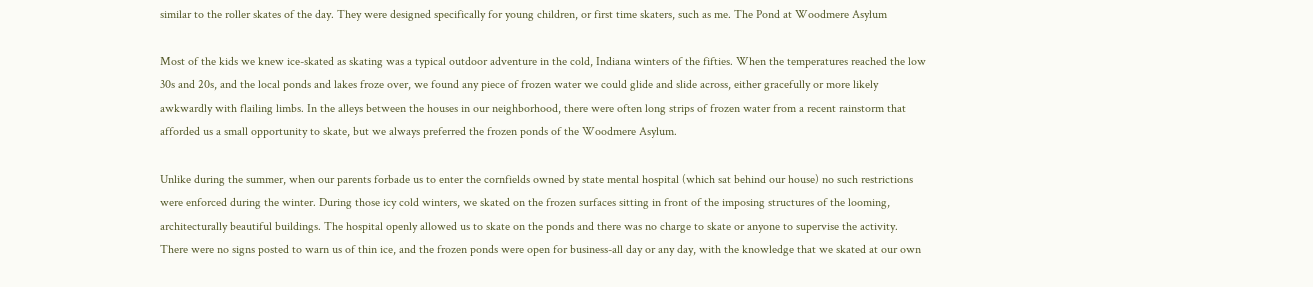similar to the roller skates of the day. They were designed specifically for young children, or first time skaters, such as me. The Pond at Woodmere Asylum

Most of the kids we knew ice-skated as skating was a typical outdoor adventure in the cold, Indiana winters of the fifties. When the temperatures reached the low 30s and 20s, and the local ponds and lakes froze over, we found any piece of frozen water we could glide and slide across, either gracefully or more likely awkwardly with flailing limbs. In the alleys between the houses in our neighborhood, there were often long strips of frozen water from a recent rainstorm that afforded us a small opportunity to skate, but we always preferred the frozen ponds of the Woodmere Asylum.

Unlike during the summer, when our parents forbade us to enter the cornfields owned by state mental hospital (which sat behind our house) no such restrictions were enforced during the winter. During those icy cold winters, we skated on the frozen surfaces sitting in front of the imposing structures of the looming, architecturally beautiful buildings. The hospital openly allowed us to skate on the ponds and there was no charge to skate or anyone to supervise the activity. There were no signs posted to warn us of thin ice, and the frozen ponds were open for business-all day or any day, with the knowledge that we skated at our own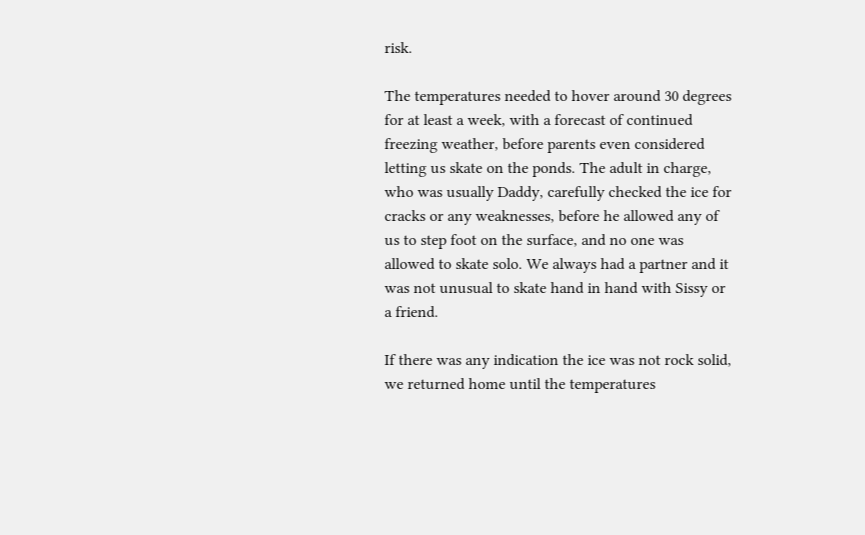risk.

The temperatures needed to hover around 30 degrees for at least a week, with a forecast of continued freezing weather, before parents even considered letting us skate on the ponds. The adult in charge, who was usually Daddy, carefully checked the ice for cracks or any weaknesses, before he allowed any of us to step foot on the surface, and no one was allowed to skate solo. We always had a partner and it was not unusual to skate hand in hand with Sissy or a friend.

If there was any indication the ice was not rock solid, we returned home until the temperatures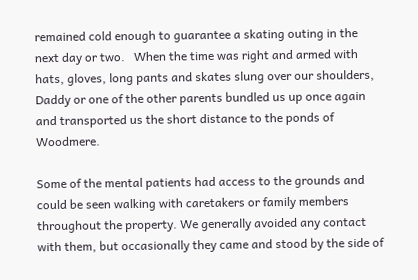remained cold enough to guarantee a skating outing in the next day or two.   When the time was right and armed with hats, gloves, long pants and skates slung over our shoulders, Daddy or one of the other parents bundled us up once again and transported us the short distance to the ponds of Woodmere.

Some of the mental patients had access to the grounds and could be seen walking with caretakers or family members throughout the property. We generally avoided any contact with them, but occasionally they came and stood by the side of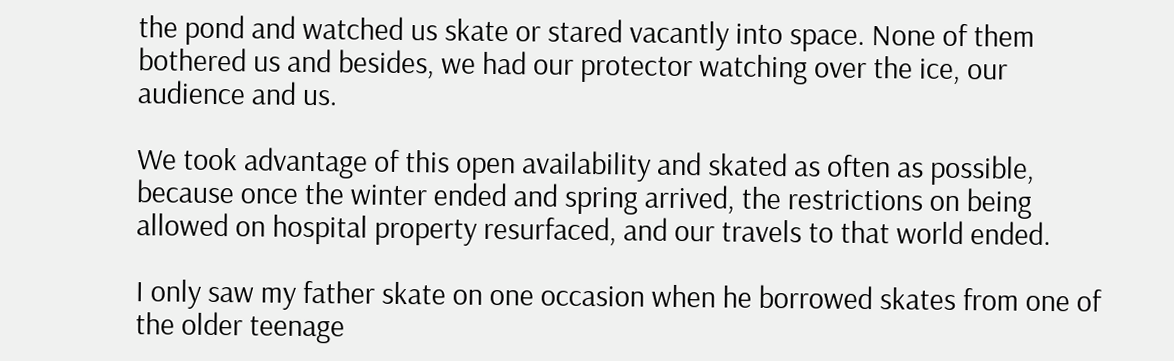the pond and watched us skate or stared vacantly into space. None of them bothered us and besides, we had our protector watching over the ice, our audience and us.

We took advantage of this open availability and skated as often as possible, because once the winter ended and spring arrived, the restrictions on being allowed on hospital property resurfaced, and our travels to that world ended.

I only saw my father skate on one occasion when he borrowed skates from one of the older teenage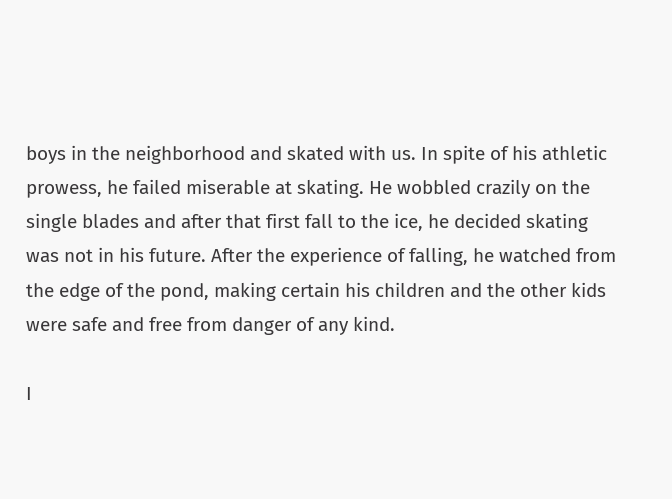boys in the neighborhood and skated with us. In spite of his athletic prowess, he failed miserable at skating. He wobbled crazily on the single blades and after that first fall to the ice, he decided skating was not in his future. After the experience of falling, he watched from the edge of the pond, making certain his children and the other kids were safe and free from danger of any kind.

I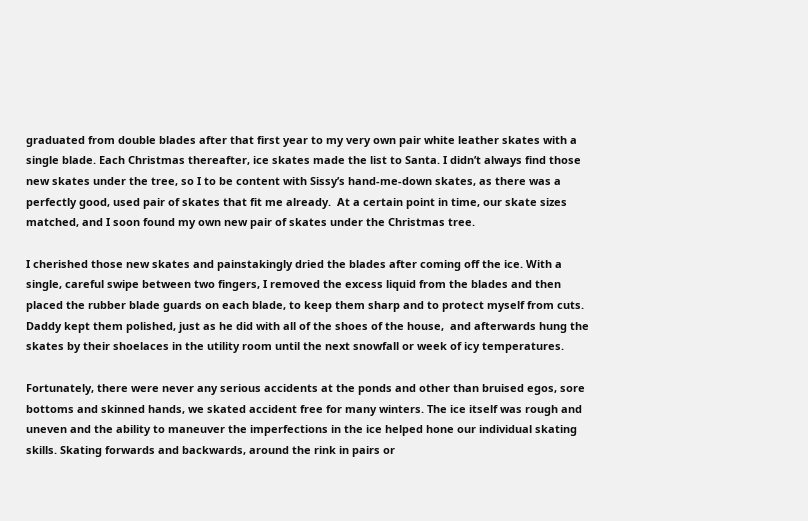graduated from double blades after that first year to my very own pair white leather skates with a single blade. Each Christmas thereafter, ice skates made the list to Santa. I didn’t always find those new skates under the tree, so I to be content with Sissy’s hand-me-down skates, as there was a perfectly good, used pair of skates that fit me already.  At a certain point in time, our skate sizes matched, and I soon found my own new pair of skates under the Christmas tree.

I cherished those new skates and painstakingly dried the blades after coming off the ice. With a single, careful swipe between two fingers, I removed the excess liquid from the blades and then placed the rubber blade guards on each blade, to keep them sharp and to protect myself from cuts. Daddy kept them polished, just as he did with all of the shoes of the house,  and afterwards hung the skates by their shoelaces in the utility room until the next snowfall or week of icy temperatures.

Fortunately, there were never any serious accidents at the ponds and other than bruised egos, sore bottoms and skinned hands, we skated accident free for many winters. The ice itself was rough and uneven and the ability to maneuver the imperfections in the ice helped hone our individual skating skills. Skating forwards and backwards, around the rink in pairs or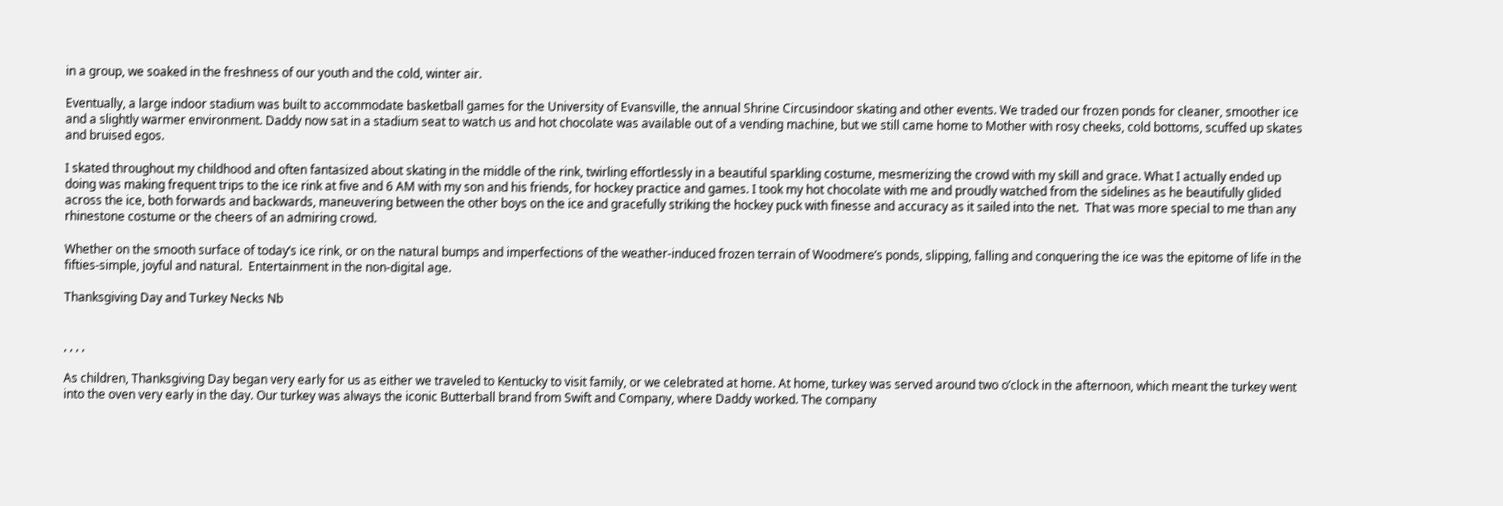in a group, we soaked in the freshness of our youth and the cold, winter air.

Eventually, a large indoor stadium was built to accommodate basketball games for the University of Evansville, the annual Shrine Circusindoor skating and other events. We traded our frozen ponds for cleaner, smoother ice and a slightly warmer environment. Daddy now sat in a stadium seat to watch us and hot chocolate was available out of a vending machine, but we still came home to Mother with rosy cheeks, cold bottoms, scuffed up skates and bruised egos.

I skated throughout my childhood and often fantasized about skating in the middle of the rink, twirling effortlessly in a beautiful sparkling costume, mesmerizing the crowd with my skill and grace. What I actually ended up doing was making frequent trips to the ice rink at five and 6 AM with my son and his friends, for hockey practice and games. I took my hot chocolate with me and proudly watched from the sidelines as he beautifully glided across the ice, both forwards and backwards, maneuvering between the other boys on the ice and gracefully striking the hockey puck with finesse and accuracy as it sailed into the net.  That was more special to me than any rhinestone costume or the cheers of an admiring crowd.

Whether on the smooth surface of today’s ice rink, or on the natural bumps and imperfections of the weather-induced frozen terrain of Woodmere’s ponds, slipping, falling and conquering the ice was the epitome of life in the fifties-simple, joyful and natural.  Entertainment in the non-digital age.

Thanksgiving Day and Turkey Necks Nb


, , , ,

As children, Thanksgiving Day began very early for us as either we traveled to Kentucky to visit family, or we celebrated at home. At home, turkey was served around two o’clock in the afternoon, which meant the turkey went into the oven very early in the day. Our turkey was always the iconic Butterball brand from Swift and Company, where Daddy worked. The company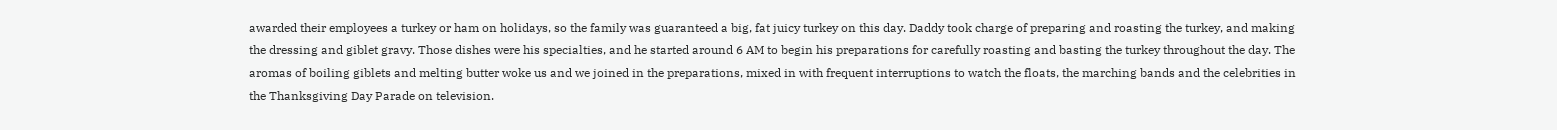awarded their employees a turkey or ham on holidays, so the family was guaranteed a big, fat juicy turkey on this day. Daddy took charge of preparing and roasting the turkey, and making the dressing and giblet gravy. Those dishes were his specialties, and he started around 6 AM to begin his preparations for carefully roasting and basting the turkey throughout the day. The aromas of boiling giblets and melting butter woke us and we joined in the preparations, mixed in with frequent interruptions to watch the floats, the marching bands and the celebrities in the Thanksgiving Day Parade on television.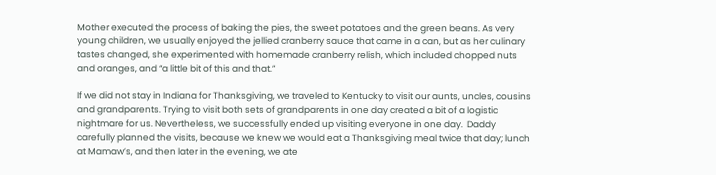Mother executed the process of baking the pies, the sweet potatoes and the green beans. As very young children, we usually enjoyed the jellied cranberry sauce that came in a can, but as her culinary tastes changed, she experimented with homemade cranberry relish, which included chopped nuts and oranges, and “a little bit of this and that.”

If we did not stay in Indiana for Thanksgiving, we traveled to Kentucky to visit our aunts, uncles, cousins and grandparents. Trying to visit both sets of grandparents in one day created a bit of a logistic nightmare for us. Nevertheless, we successfully ended up visiting everyone in one day.  Daddy carefully planned the visits, because we knew we would eat a Thanksgiving meal twice that day; lunch at Mamaw’s, and then later in the evening, we ate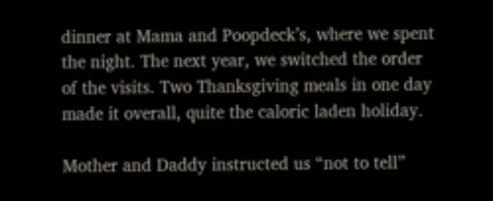dinner at Mama and Poopdeck’s, where we spent the night. The next year, we switched the order of the visits. Two Thanksgiving meals in one day made it overall, quite the caloric laden holiday.

Mother and Daddy instructed us “not to tell”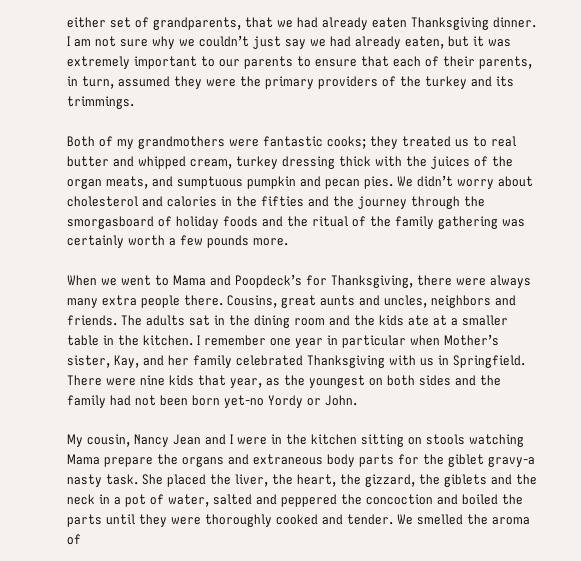either set of grandparents, that we had already eaten Thanksgiving dinner. I am not sure why we couldn’t just say we had already eaten, but it was extremely important to our parents to ensure that each of their parents, in turn, assumed they were the primary providers of the turkey and its trimmings.

Both of my grandmothers were fantastic cooks; they treated us to real butter and whipped cream, turkey dressing thick with the juices of the organ meats, and sumptuous pumpkin and pecan pies. We didn’t worry about cholesterol and calories in the fifties and the journey through the smorgasboard of holiday foods and the ritual of the family gathering was certainly worth a few pounds more.

When we went to Mama and Poopdeck’s for Thanksgiving, there were always many extra people there. Cousins, great aunts and uncles, neighbors and friends. The adults sat in the dining room and the kids ate at a smaller table in the kitchen. I remember one year in particular when Mother’s sister, Kay, and her family celebrated Thanksgiving with us in Springfield. There were nine kids that year, as the youngest on both sides and the family had not been born yet-no Yordy or John.

My cousin, Nancy Jean and I were in the kitchen sitting on stools watching Mama prepare the organs and extraneous body parts for the giblet gravy-a nasty task. She placed the liver, the heart, the gizzard, the giblets and the neck in a pot of water, salted and peppered the concoction and boiled the parts until they were thoroughly cooked and tender. We smelled the aroma of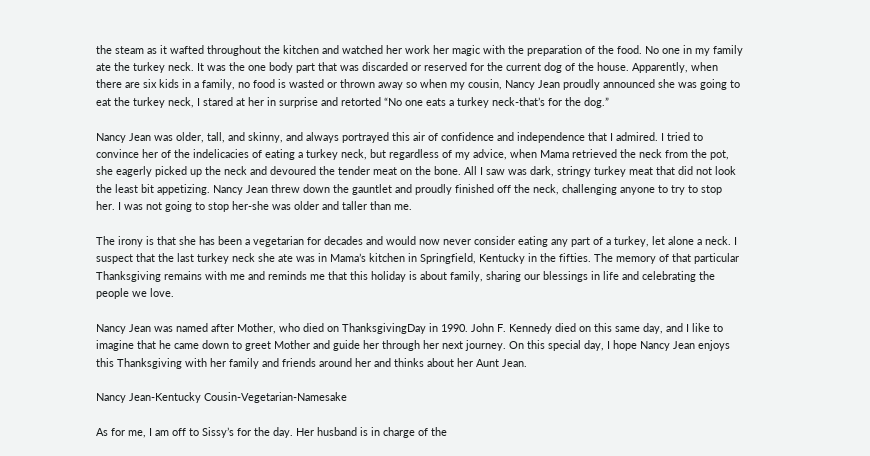the steam as it wafted throughout the kitchen and watched her work her magic with the preparation of the food. No one in my family ate the turkey neck. It was the one body part that was discarded or reserved for the current dog of the house. Apparently, when there are six kids in a family, no food is wasted or thrown away so when my cousin, Nancy Jean proudly announced she was going to eat the turkey neck, I stared at her in surprise and retorted “No one eats a turkey neck-that’s for the dog.”

Nancy Jean was older, tall, and skinny, and always portrayed this air of confidence and independence that I admired. I tried to convince her of the indelicacies of eating a turkey neck, but regardless of my advice, when Mama retrieved the neck from the pot,   she eagerly picked up the neck and devoured the tender meat on the bone. All I saw was dark, stringy turkey meat that did not look the least bit appetizing. Nancy Jean threw down the gauntlet and proudly finished off the neck, challenging anyone to try to stop her. I was not going to stop her-she was older and taller than me.

The irony is that she has been a vegetarian for decades and would now never consider eating any part of a turkey, let alone a neck. I suspect that the last turkey neck she ate was in Mama’s kitchen in Springfield, Kentucky in the fifties. The memory of that particular Thanksgiving remains with me and reminds me that this holiday is about family, sharing our blessings in life and celebrating the people we love.

Nancy Jean was named after Mother, who died on ThanksgivingDay in 1990. John F. Kennedy died on this same day, and I like to imagine that he came down to greet Mother and guide her through her next journey. On this special day, I hope Nancy Jean enjoys this Thanksgiving with her family and friends around her and thinks about her Aunt Jean.

Nancy Jean-Kentucky Cousin-Vegetarian-Namesake

As for me, I am off to Sissy’s for the day. Her husband is in charge of the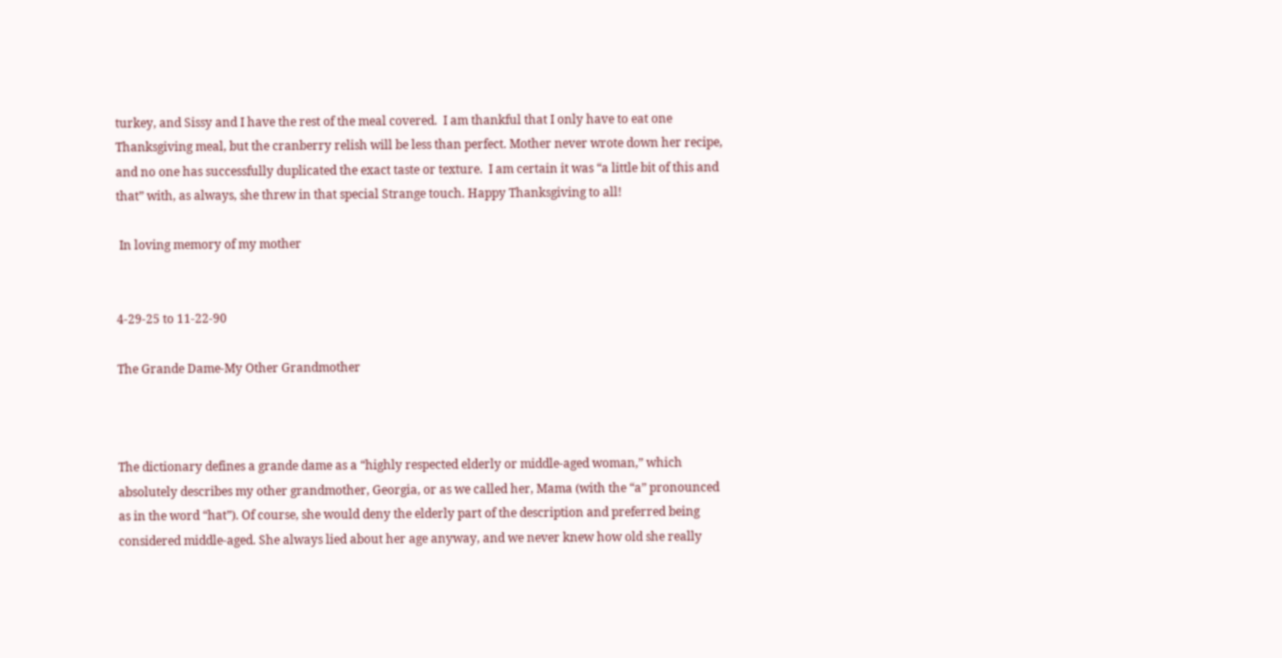turkey, and Sissy and I have the rest of the meal covered.  I am thankful that I only have to eat one Thanksgiving meal, but the cranberry relish will be less than perfect. Mother never wrote down her recipe, and no one has successfully duplicated the exact taste or texture.  I am certain it was “a little bit of this and that” with, as always, she threw in that special Strange touch. Happy Thanksgiving to all!

 In loving memory of my mother


4-29-25 to 11-22-90

The Grande Dame-My Other Grandmother



The dictionary defines a grande dame as a “highly respected elderly or middle-aged woman,” which absolutely describes my other grandmother, Georgia, or as we called her, Mama (with the “a” pronounced as in the word “hat”). Of course, she would deny the elderly part of the description and preferred being considered middle-aged. She always lied about her age anyway, and we never knew how old she really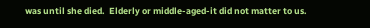was until she died.  Elderly or middle-aged-it did not matter to us.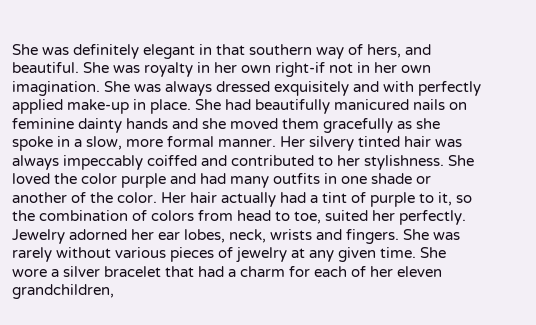She was definitely elegant in that southern way of hers, and beautiful. She was royalty in her own right-if not in her own imagination. She was always dressed exquisitely and with perfectly applied make-up in place. She had beautifully manicured nails on feminine dainty hands and she moved them gracefully as she spoke in a slow, more formal manner. Her silvery tinted hair was always impeccably coiffed and contributed to her stylishness. She loved the color purple and had many outfits in one shade or another of the color. Her hair actually had a tint of purple to it, so the combination of colors from head to toe, suited her perfectly. Jewelry adorned her ear lobes, neck, wrists and fingers. She was rarely without various pieces of jewelry at any given time. She wore a silver bracelet that had a charm for each of her eleven grandchildren,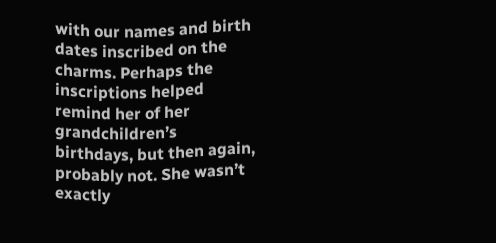with our names and birth dates inscribed on the charms. Perhaps the inscriptions helped remind her of her grandchildren’s  birthdays, but then again, probably not. She wasn’t exactly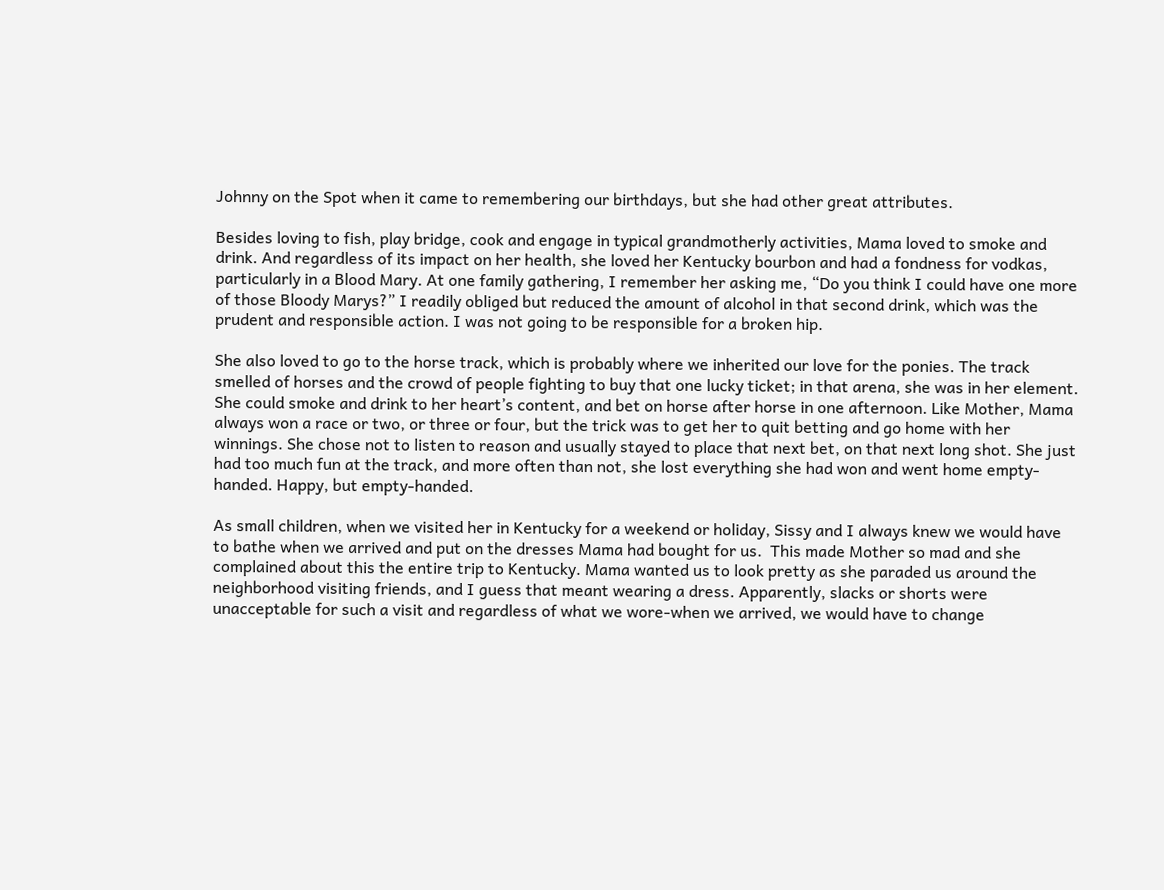Johnny on the Spot when it came to remembering our birthdays, but she had other great attributes.

Besides loving to fish, play bridge, cook and engage in typical grandmotherly activities, Mama loved to smoke and drink. And regardless of its impact on her health, she loved her Kentucky bourbon and had a fondness for vodkas, particularly in a Blood Mary. At one family gathering, I remember her asking me, “Do you think I could have one more of those Bloody Marys?” I readily obliged but reduced the amount of alcohol in that second drink, which was the prudent and responsible action. I was not going to be responsible for a broken hip.

She also loved to go to the horse track, which is probably where we inherited our love for the ponies. The track smelled of horses and the crowd of people fighting to buy that one lucky ticket; in that arena, she was in her element. She could smoke and drink to her heart’s content, and bet on horse after horse in one afternoon. Like Mother, Mama always won a race or two, or three or four, but the trick was to get her to quit betting and go home with her winnings. She chose not to listen to reason and usually stayed to place that next bet, on that next long shot. She just had too much fun at the track, and more often than not, she lost everything she had won and went home empty-handed. Happy, but empty-handed.

As small children, when we visited her in Kentucky for a weekend or holiday, Sissy and I always knew we would have to bathe when we arrived and put on the dresses Mama had bought for us.  This made Mother so mad and she complained about this the entire trip to Kentucky. Mama wanted us to look pretty as she paraded us around the neighborhood visiting friends, and I guess that meant wearing a dress. Apparently, slacks or shorts were unacceptable for such a visit and regardless of what we wore-when we arrived, we would have to change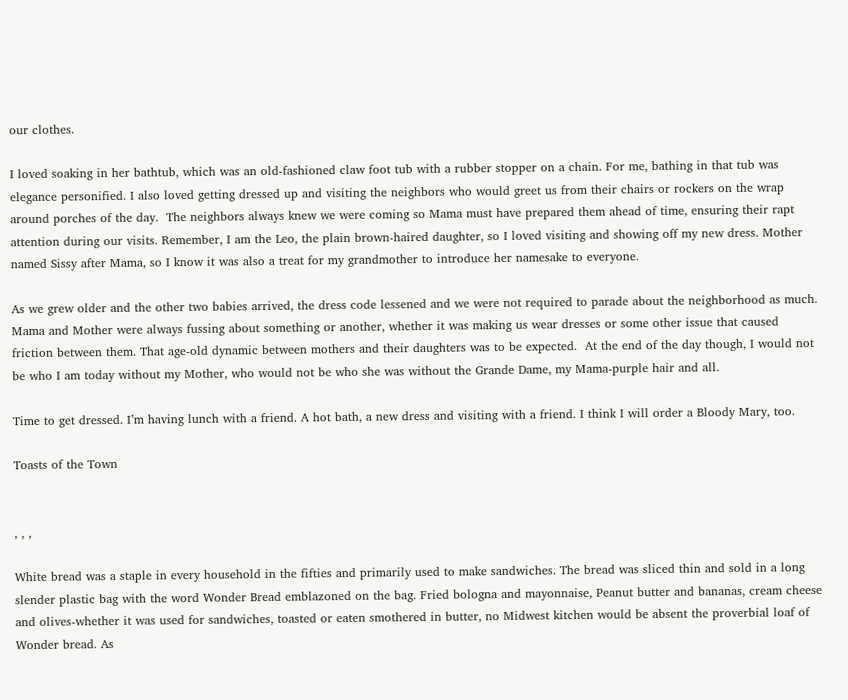our clothes.

I loved soaking in her bathtub, which was an old-fashioned claw foot tub with a rubber stopper on a chain. For me, bathing in that tub was elegance personified. I also loved getting dressed up and visiting the neighbors who would greet us from their chairs or rockers on the wrap around porches of the day.  The neighbors always knew we were coming so Mama must have prepared them ahead of time, ensuring their rapt attention during our visits. Remember, I am the Leo, the plain brown-haired daughter, so I loved visiting and showing off my new dress. Mother named Sissy after Mama, so I know it was also a treat for my grandmother to introduce her namesake to everyone.

As we grew older and the other two babies arrived, the dress code lessened and we were not required to parade about the neighborhood as much. Mama and Mother were always fussing about something or another, whether it was making us wear dresses or some other issue that caused friction between them. That age-old dynamic between mothers and their daughters was to be expected.  At the end of the day though, I would not be who I am today without my Mother, who would not be who she was without the Grande Dame, my Mama-purple hair and all.

Time to get dressed. I’m having lunch with a friend. A hot bath, a new dress and visiting with a friend. I think I will order a Bloody Mary, too.

Toasts of the Town


, , ,

White bread was a staple in every household in the fifties and primarily used to make sandwiches. The bread was sliced thin and sold in a long slender plastic bag with the word Wonder Bread emblazoned on the bag. Fried bologna and mayonnaise, Peanut butter and bananas, cream cheese and olives-whether it was used for sandwiches, toasted or eaten smothered in butter, no Midwest kitchen would be absent the proverbial loaf of Wonder bread. As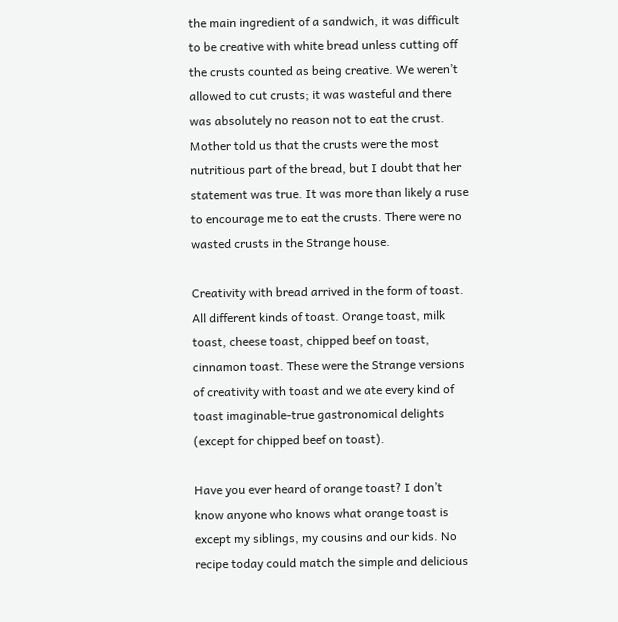the main ingredient of a sandwich, it was difficult to be creative with white bread unless cutting off the crusts counted as being creative. We weren’t allowed to cut crusts; it was wasteful and there was absolutely no reason not to eat the crust. Mother told us that the crusts were the most nutritious part of the bread, but I doubt that her statement was true. It was more than likely a ruse to encourage me to eat the crusts. There were no wasted crusts in the Strange house.

Creativity with bread arrived in the form of toast. All different kinds of toast. Orange toast, milk toast, cheese toast, chipped beef on toast, cinnamon toast. These were the Strange versions of creativity with toast and we ate every kind of toast imaginable-true gastronomical delights (except for chipped beef on toast).

Have you ever heard of orange toast? I don’t know anyone who knows what orange toast is except my siblings, my cousins and our kids. No recipe today could match the simple and delicious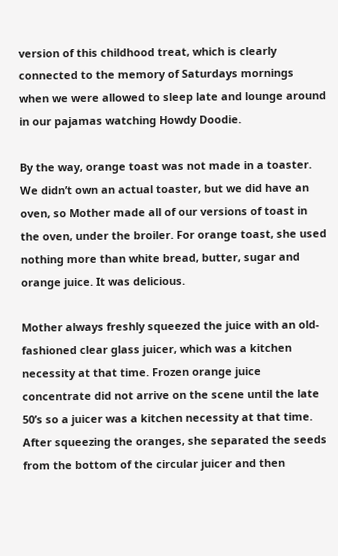version of this childhood treat, which is clearly connected to the memory of Saturdays mornings when we were allowed to sleep late and lounge around in our pajamas watching Howdy Doodie.

By the way, orange toast was not made in a toaster. We didn’t own an actual toaster, but we did have an oven, so Mother made all of our versions of toast in the oven, under the broiler. For orange toast, she used nothing more than white bread, butter, sugar and orange juice. It was delicious.

Mother always freshly squeezed the juice with an old-fashioned clear glass juicer, which was a kitchen necessity at that time. Frozen orange juice concentrate did not arrive on the scene until the late 50’s so a juicer was a kitchen necessity at that time. After squeezing the oranges, she separated the seeds from the bottom of the circular juicer and then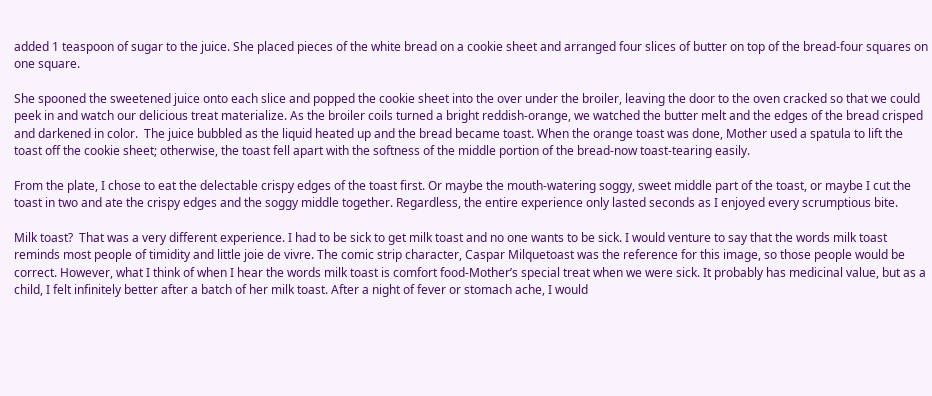added 1 teaspoon of sugar to the juice. She placed pieces of the white bread on a cookie sheet and arranged four slices of butter on top of the bread-four squares on one square.

She spooned the sweetened juice onto each slice and popped the cookie sheet into the over under the broiler, leaving the door to the oven cracked so that we could peek in and watch our delicious treat materialize. As the broiler coils turned a bright reddish-orange, we watched the butter melt and the edges of the bread crisped and darkened in color.  The juice bubbled as the liquid heated up and the bread became toast. When the orange toast was done, Mother used a spatula to lift the toast off the cookie sheet; otherwise, the toast fell apart with the softness of the middle portion of the bread-now toast-tearing easily.

From the plate, I chose to eat the delectable crispy edges of the toast first. Or maybe the mouth-watering soggy, sweet middle part of the toast, or maybe I cut the toast in two and ate the crispy edges and the soggy middle together. Regardless, the entire experience only lasted seconds as I enjoyed every scrumptious bite.

Milk toast?  That was a very different experience. I had to be sick to get milk toast and no one wants to be sick. I would venture to say that the words milk toast reminds most people of timidity and little joie de vivre. The comic strip character, Caspar Milquetoast was the reference for this image, so those people would be correct. However, what I think of when I hear the words milk toast is comfort food-Mother’s special treat when we were sick. It probably has medicinal value, but as a child, I felt infinitely better after a batch of her milk toast. After a night of fever or stomach ache, I would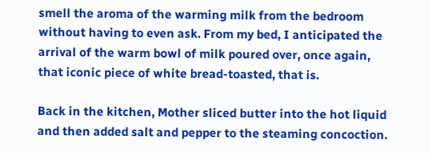smell the aroma of the warming milk from the bedroom without having to even ask. From my bed, I anticipated the arrival of the warm bowl of milk poured over, once again, that iconic piece of white bread-toasted, that is.

Back in the kitchen, Mother sliced butter into the hot liquid and then added salt and pepper to the steaming concoction.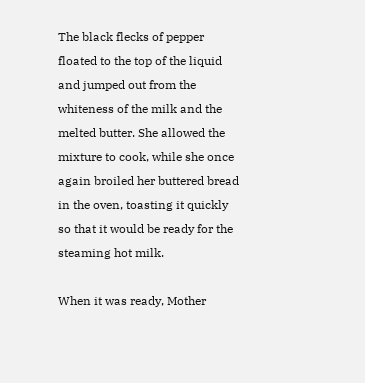The black flecks of pepper floated to the top of the liquid and jumped out from the whiteness of the milk and the melted butter. She allowed the mixture to cook, while she once again broiled her buttered bread in the oven, toasting it quickly so that it would be ready for the steaming hot milk.

When it was ready, Mother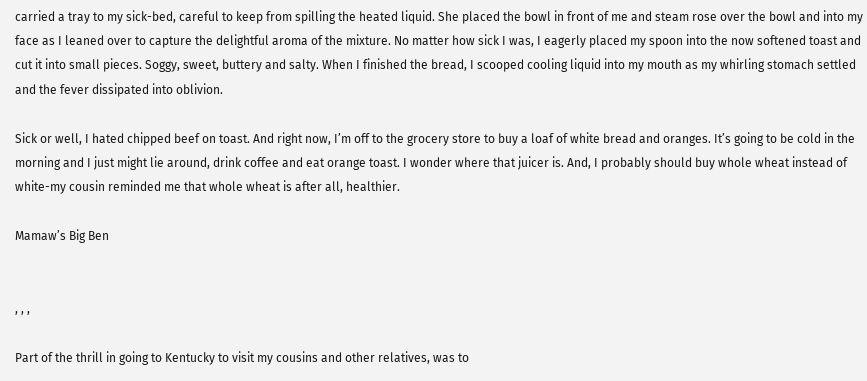carried a tray to my sick-bed, careful to keep from spilling the heated liquid. She placed the bowl in front of me and steam rose over the bowl and into my face as I leaned over to capture the delightful aroma of the mixture. No matter how sick I was, I eagerly placed my spoon into the now softened toast and cut it into small pieces. Soggy, sweet, buttery and salty. When I finished the bread, I scooped cooling liquid into my mouth as my whirling stomach settled and the fever dissipated into oblivion.

Sick or well, I hated chipped beef on toast. And right now, I’m off to the grocery store to buy a loaf of white bread and oranges. It’s going to be cold in the morning and I just might lie around, drink coffee and eat orange toast. I wonder where that juicer is. And, I probably should buy whole wheat instead of white-my cousin reminded me that whole wheat is after all, healthier.

Mamaw’s Big Ben


, , ,

Part of the thrill in going to Kentucky to visit my cousins and other relatives, was to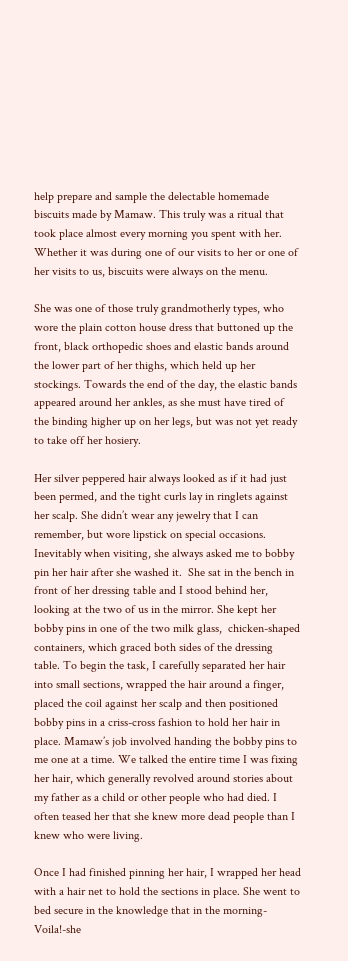help prepare and sample the delectable homemade biscuits made by Mamaw. This truly was a ritual that took place almost every morning you spent with her. Whether it was during one of our visits to her or one of her visits to us, biscuits were always on the menu.

She was one of those truly grandmotherly types, who wore the plain cotton house dress that buttoned up the front, black orthopedic shoes and elastic bands around the lower part of her thighs, which held up her stockings. Towards the end of the day, the elastic bands appeared around her ankles, as she must have tired of the binding higher up on her legs, but was not yet ready to take off her hosiery.

Her silver peppered hair always looked as if it had just been permed, and the tight curls lay in ringlets against her scalp. She didn’t wear any jewelry that I can remember, but wore lipstick on special occasions. Inevitably when visiting, she always asked me to bobby pin her hair after she washed it.  She sat in the bench in front of her dressing table and I stood behind her, looking at the two of us in the mirror. She kept her bobby pins in one of the two milk glass,  chicken-shaped containers, which graced both sides of the dressing table. To begin the task, I carefully separated her hair into small sections, wrapped the hair around a finger, placed the coil against her scalp and then positioned bobby pins in a criss-cross fashion to hold her hair in place. Mamaw’s job involved handing the bobby pins to me one at a time. We talked the entire time I was fixing her hair, which generally revolved around stories about my father as a child or other people who had died. I often teased her that she knew more dead people than I knew who were living.

Once I had finished pinning her hair, I wrapped her head with a hair net to hold the sections in place. She went to bed secure in the knowledge that in the morning-Voila!-she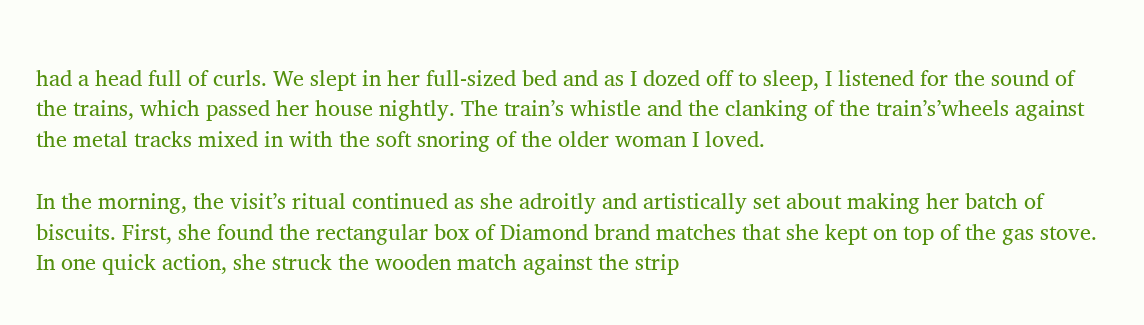had a head full of curls. We slept in her full-sized bed and as I dozed off to sleep, I listened for the sound of the trains, which passed her house nightly. The train’s whistle and the clanking of the train’s’wheels against the metal tracks mixed in with the soft snoring of the older woman I loved.

In the morning, the visit’s ritual continued as she adroitly and artistically set about making her batch of biscuits. First, she found the rectangular box of Diamond brand matches that she kept on top of the gas stove. In one quick action, she struck the wooden match against the strip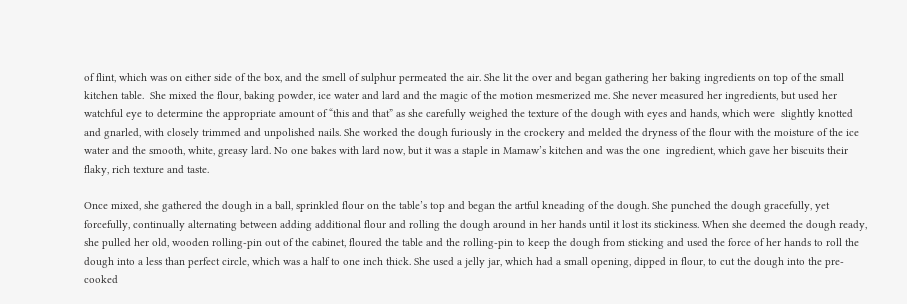of flint, which was on either side of the box, and the smell of sulphur permeated the air. She lit the over and began gathering her baking ingredients on top of the small kitchen table.  She mixed the flour, baking powder, ice water and lard and the magic of the motion mesmerized me. She never measured her ingredients, but used her watchful eye to determine the appropriate amount of “this and that” as she carefully weighed the texture of the dough with eyes and hands, which were  slightly knotted and gnarled, with closely trimmed and unpolished nails. She worked the dough furiously in the crockery and melded the dryness of the flour with the moisture of the ice water and the smooth, white, greasy lard. No one bakes with lard now, but it was a staple in Mamaw’s kitchen and was the one  ingredient, which gave her biscuits their flaky, rich texture and taste.

Once mixed, she gathered the dough in a ball, sprinkled flour on the table’s top and began the artful kneading of the dough. She punched the dough gracefully, yet forcefully, continually alternating between adding additional flour and rolling the dough around in her hands until it lost its stickiness. When she deemed the dough ready, she pulled her old, wooden rolling-pin out of the cabinet, floured the table and the rolling-pin to keep the dough from sticking and used the force of her hands to roll the dough into a less than perfect circle, which was a half to one inch thick. She used a jelly jar, which had a small opening, dipped in flour, to cut the dough into the pre-cooked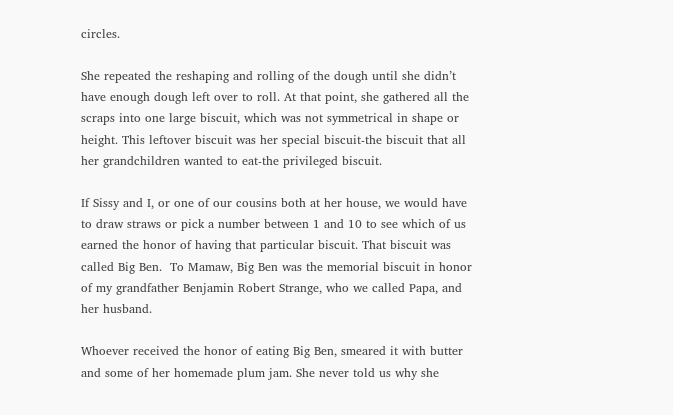circles.

She repeated the reshaping and rolling of the dough until she didn’t have enough dough left over to roll. At that point, she gathered all the scraps into one large biscuit, which was not symmetrical in shape or height. This leftover biscuit was her special biscuit-the biscuit that all her grandchildren wanted to eat-the privileged biscuit.

If Sissy and I, or one of our cousins both at her house, we would have to draw straws or pick a number between 1 and 10 to see which of us earned the honor of having that particular biscuit. That biscuit was called Big Ben.  To Mamaw, Big Ben was the memorial biscuit in honor of my grandfather Benjamin Robert Strange, who we called Papa, and her husband.

Whoever received the honor of eating Big Ben, smeared it with butter and some of her homemade plum jam. She never told us why she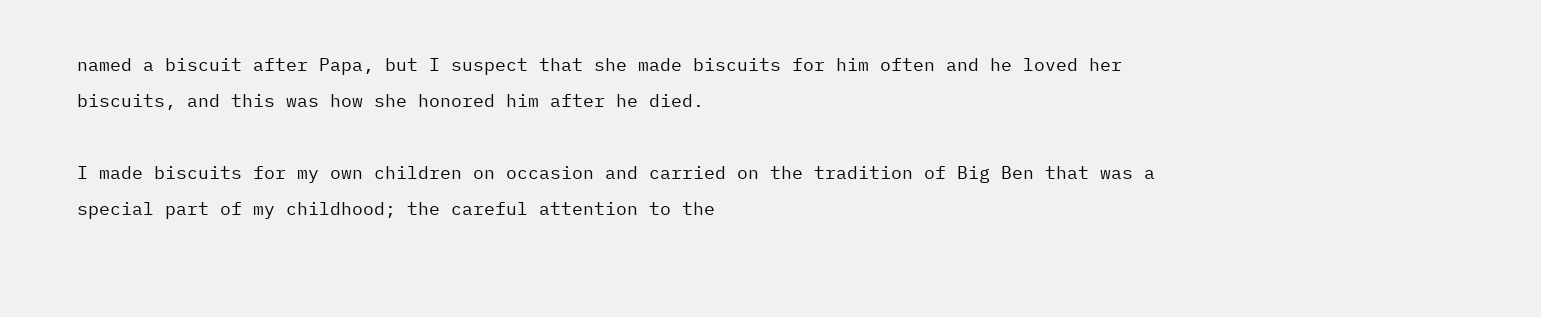named a biscuit after Papa, but I suspect that she made biscuits for him often and he loved her biscuits, and this was how she honored him after he died.

I made biscuits for my own children on occasion and carried on the tradition of Big Ben that was a special part of my childhood; the careful attention to the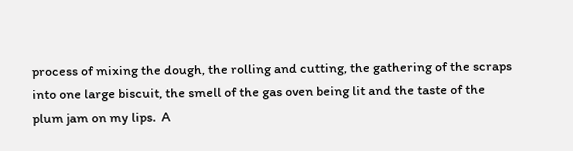process of mixing the dough, the rolling and cutting, the gathering of the scraps into one large biscuit, the smell of the gas oven being lit and the taste of the plum jam on my lips.  A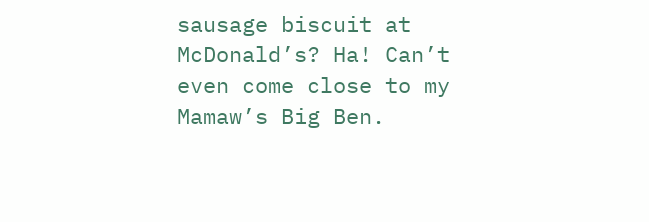sausage biscuit at McDonald’s? Ha! Can’t even come close to my Mamaw’s Big Ben.